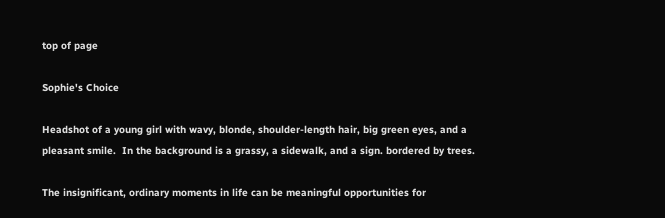top of page

Sophie's Choice

Headshot of a young girl with wavy, blonde, shoulder-length hair, big green eyes, and a pleasant smile.  In the background is a grassy, a sidewalk, and a sign. bordered by trees.

The insignificant, ordinary moments in life can be meaningful opportunities for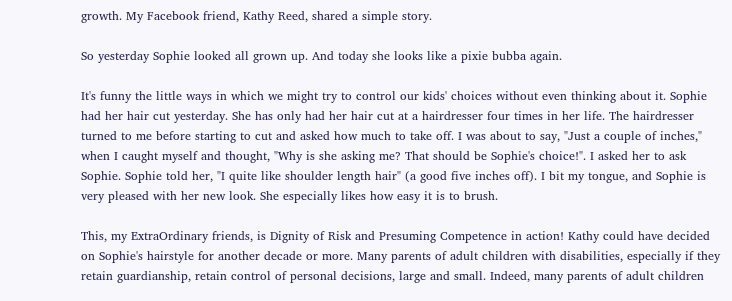growth. My Facebook friend, Kathy Reed, shared a simple story.

So yesterday Sophie looked all grown up. And today she looks like a pixie bubba again.

It's funny the little ways in which we might try to control our kids' choices without even thinking about it. Sophie had her hair cut yesterday. She has only had her hair cut at a hairdresser four times in her life. The hairdresser turned to me before starting to cut and asked how much to take off. I was about to say, "Just a couple of inches," when I caught myself and thought, "Why is she asking me? That should be Sophie's choice!". I asked her to ask Sophie. Sophie told her, "I quite like shoulder length hair" (a good five inches off). I bit my tongue, and Sophie is very pleased with her new look. She especially likes how easy it is to brush.

This, my ExtraOrdinary friends, is Dignity of Risk and Presuming Competence in action! Kathy could have decided on Sophie's hairstyle for another decade or more. Many parents of adult children with disabilities, especially if they retain guardianship, retain control of personal decisions, large and small. Indeed, many parents of adult children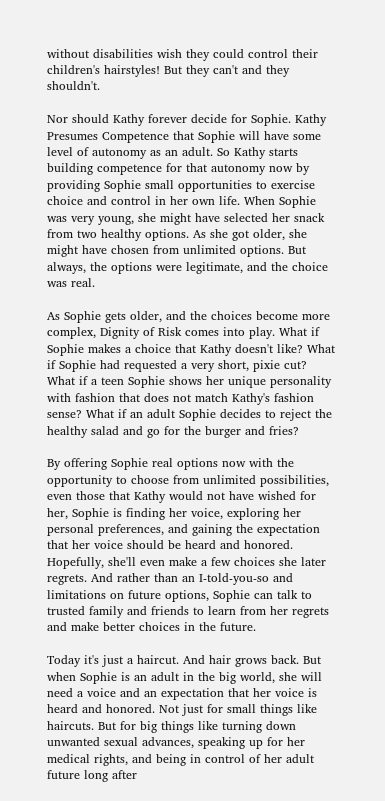without disabilities wish they could control their children's hairstyles! But they can't and they shouldn't.

Nor should Kathy forever decide for Sophie. Kathy Presumes Competence that Sophie will have some level of autonomy as an adult. So Kathy starts building competence for that autonomy now by providing Sophie small opportunities to exercise choice and control in her own life. When Sophie was very young, she might have selected her snack from two healthy options. As she got older, she might have chosen from unlimited options. But always, the options were legitimate, and the choice was real.

As Sophie gets older, and the choices become more complex, Dignity of Risk comes into play. What if Sophie makes a choice that Kathy doesn't like? What if Sophie had requested a very short, pixie cut? What if a teen Sophie shows her unique personality with fashion that does not match Kathy's fashion sense? What if an adult Sophie decides to reject the healthy salad and go for the burger and fries?

By offering Sophie real options now with the opportunity to choose from unlimited possibilities, even those that Kathy would not have wished for her, Sophie is finding her voice, exploring her personal preferences, and gaining the expectation that her voice should be heard and honored. Hopefully, she'll even make a few choices she later regrets. And rather than an I-told-you-so and limitations on future options, Sophie can talk to trusted family and friends to learn from her regrets and make better choices in the future.

Today it's just a haircut. And hair grows back. But when Sophie is an adult in the big world, she will need a voice and an expectation that her voice is heard and honored. Not just for small things like haircuts. But for big things like turning down unwanted sexual advances, speaking up for her medical rights, and being in control of her adult future long after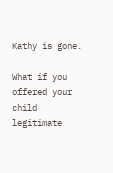Kathy is gone.

What if you offered your child legitimate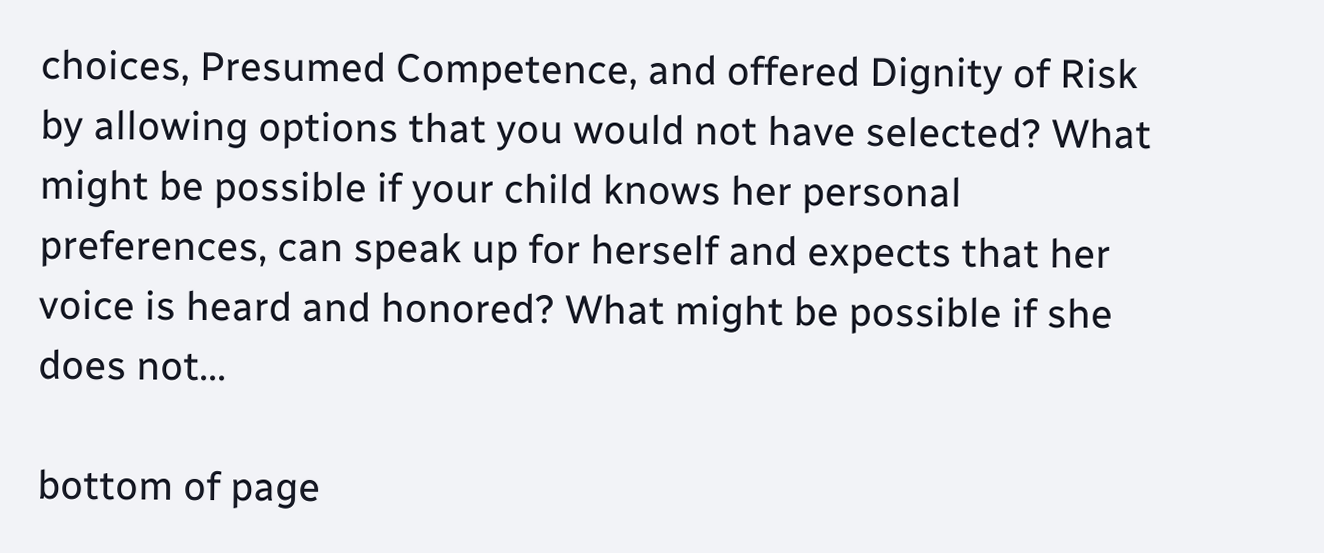choices, Presumed Competence, and offered Dignity of Risk by allowing options that you would not have selected? What might be possible if your child knows her personal preferences, can speak up for herself and expects that her voice is heard and honored? What might be possible if she does not...

bottom of page